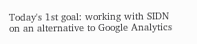Today's 1st goal: working with SIDN on an alternative to Google Analytics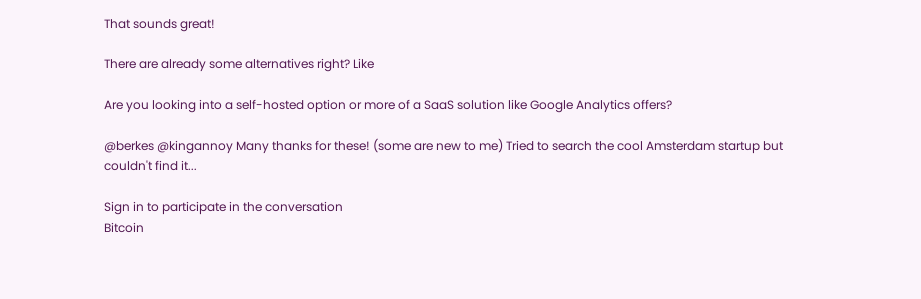That sounds great!

There are already some alternatives right? Like

Are you looking into a self-hosted option or more of a SaaS solution like Google Analytics offers?

@berkes @kingannoy Many thanks for these! (some are new to me) Tried to search the cool Amsterdam startup but couldn't find it...

Sign in to participate in the conversation
Bitcoin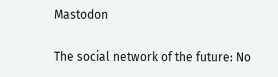Mastodon

The social network of the future: No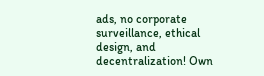ads, no corporate surveillance, ethical design, and decentralization! Own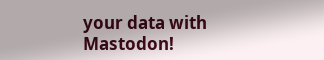your data with Mastodon!